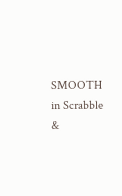SMOOTH in Scrabble &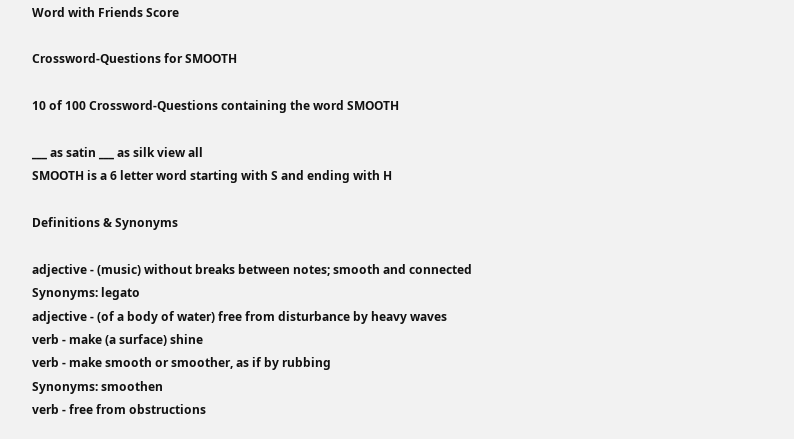Word with Friends Score

Crossword-Questions for SMOOTH

10 of 100 Crossword-Questions containing the word SMOOTH

___ as satin ___ as silk view all
SMOOTH is a 6 letter word starting with S and ending with H

Definitions & Synonyms

adjective - (music) without breaks between notes; smooth and connected
Synonyms: legato
adjective - (of a body of water) free from disturbance by heavy waves
verb - make (a surface) shine
verb - make smooth or smoother, as if by rubbing
Synonyms: smoothen
verb - free from obstructions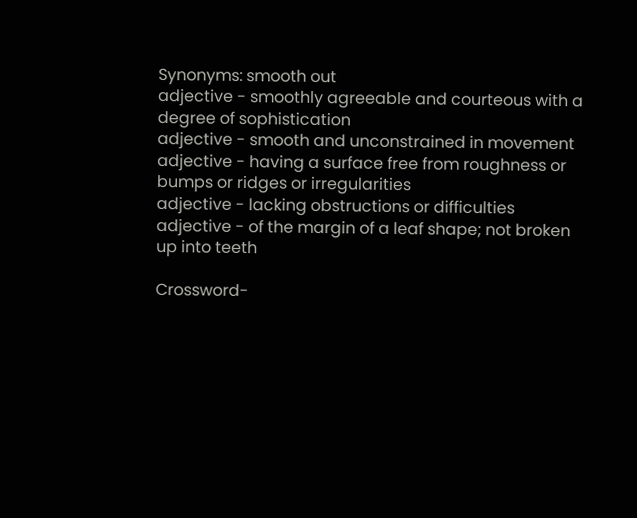Synonyms: smooth out
adjective - smoothly agreeable and courteous with a degree of sophistication
adjective - smooth and unconstrained in movement
adjective - having a surface free from roughness or bumps or ridges or irregularities
adjective - lacking obstructions or difficulties
adjective - of the margin of a leaf shape; not broken up into teeth

Crossword-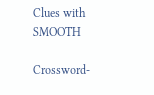Clues with SMOOTH

Crossword-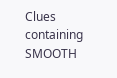Clues containing SMOOTH